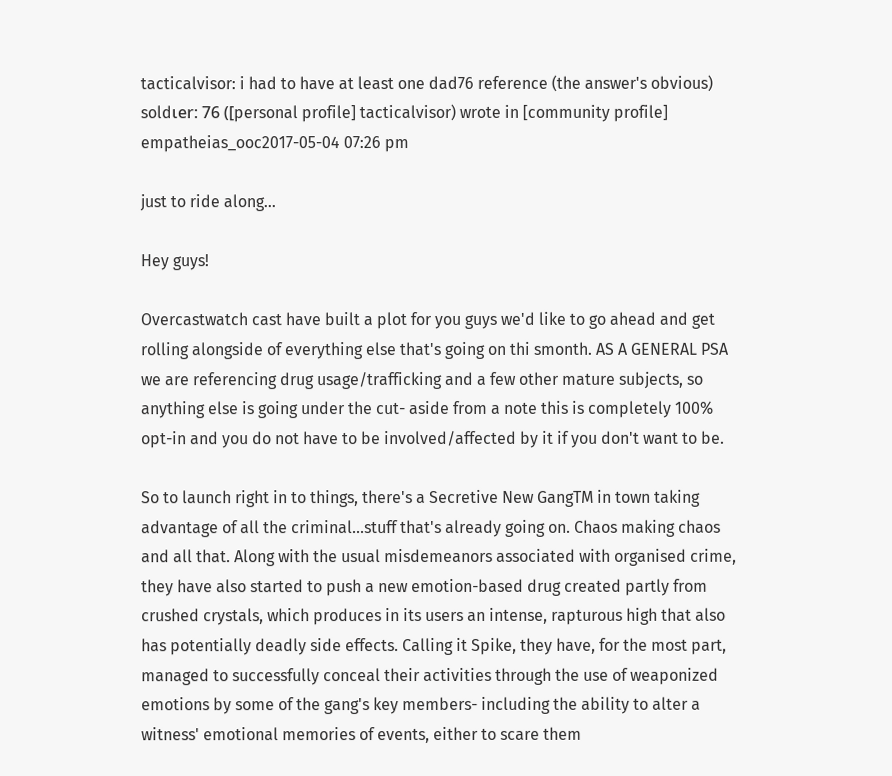tacticalvisor: i had to have at least one dad76 reference (the answer's obvious)
ѕoldιer: 76 ([personal profile] tacticalvisor) wrote in [community profile] empatheias_ooc2017-05-04 07:26 pm

just to ride along...

Hey guys!

Overcastwatch cast have built a plot for you guys we'd like to go ahead and get rolling alongside of everything else that's going on thi smonth. AS A GENERAL PSA we are referencing drug usage/trafficking and a few other mature subjects, so anything else is going under the cut- aside from a note this is completely 100% opt-in and you do not have to be involved/affected by it if you don't want to be.

So to launch right in to things, there's a Secretive New GangTM in town taking advantage of all the criminal...stuff that's already going on. Chaos making chaos and all that. Along with the usual misdemeanors associated with organised crime, they have also started to push a new emotion-based drug created partly from crushed crystals, which produces in its users an intense, rapturous high that also has potentially deadly side effects. Calling it Spike, they have, for the most part, managed to successfully conceal their activities through the use of weaponized emotions by some of the gang's key members- including the ability to alter a witness' emotional memories of events, either to scare them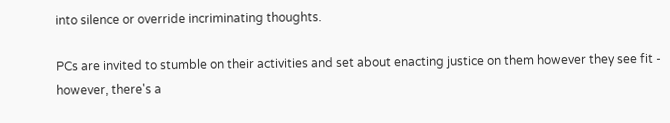into silence or override incriminating thoughts.

PCs are invited to stumble on their activities and set about enacting justice on them however they see fit - however, there's a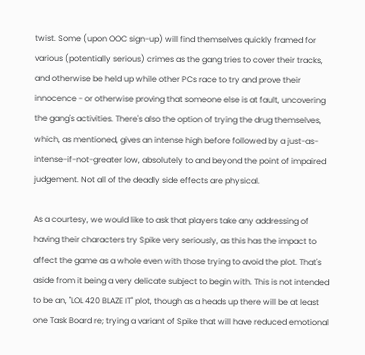twist. Some (upon OOC sign-up) will find themselves quickly framed for various (potentially serious) crimes as the gang tries to cover their tracks, and otherwise be held up while other PCs race to try and prove their innocence - or otherwise proving that someone else is at fault, uncovering the gang's activities. There's also the option of trying the drug themselves, which, as mentioned, gives an intense high before followed by a just-as-intense-if-not-greater low, absolutely to and beyond the point of impaired judgement. Not all of the deadly side effects are physical.

As a courtesy, we would like to ask that players take any addressing of having their characters try Spike very seriously, as this has the impact to affect the game as a whole even with those trying to avoid the plot. That's aside from it being a very delicate subject to begin with. This is not intended to be an, "LOL 420 BLAZE IT" plot, though as a heads up there will be at least one Task Board re; trying a variant of Spike that will have reduced emotional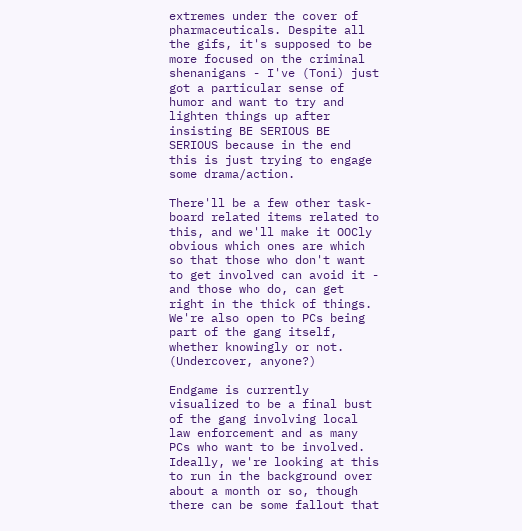extremes under the cover of pharmaceuticals. Despite all the gifs, it's supposed to be more focused on the criminal shenanigans - I've (Toni) just got a particular sense of humor and want to try and lighten things up after insisting BE SERIOUS BE SERIOUS because in the end this is just trying to engage some drama/action.

There'll be a few other task-board related items related to this, and we'll make it OOCly obvious which ones are which so that those who don't want to get involved can avoid it - and those who do, can get right in the thick of things. We're also open to PCs being part of the gang itself, whether knowingly or not. (Undercover, anyone?)

Endgame is currently visualized to be a final bust of the gang involving local law enforcement and as many PCs who want to be involved. Ideally, we're looking at this to run in the background over about a month or so, though there can be some fallout that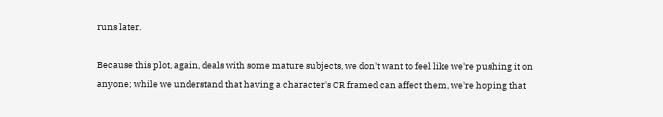runs later.

Because this plot, again, deals with some mature subjects, we don't want to feel like we're pushing it on anyone; while we understand that having a character's CR framed can affect them, we're hoping that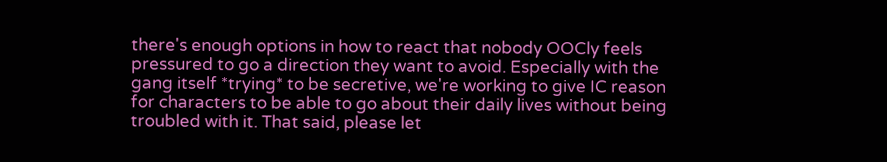there's enough options in how to react that nobody OOCly feels pressured to go a direction they want to avoid. Especially with the gang itself *trying* to be secretive, we're working to give IC reason for characters to be able to go about their daily lives without being troubled with it. That said, please let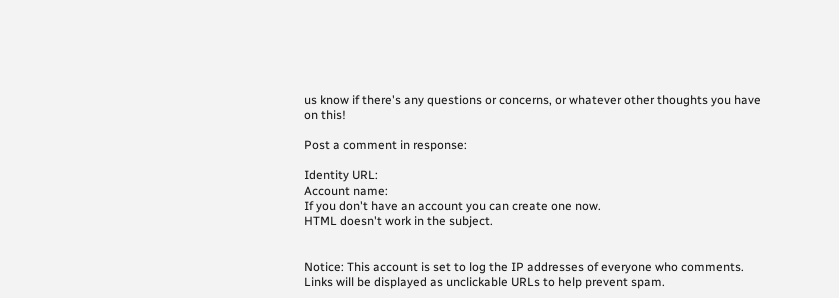us know if there's any questions or concerns, or whatever other thoughts you have on this!

Post a comment in response:

Identity URL:
Account name:
If you don't have an account you can create one now.
HTML doesn't work in the subject.


Notice: This account is set to log the IP addresses of everyone who comments.
Links will be displayed as unclickable URLs to help prevent spam.